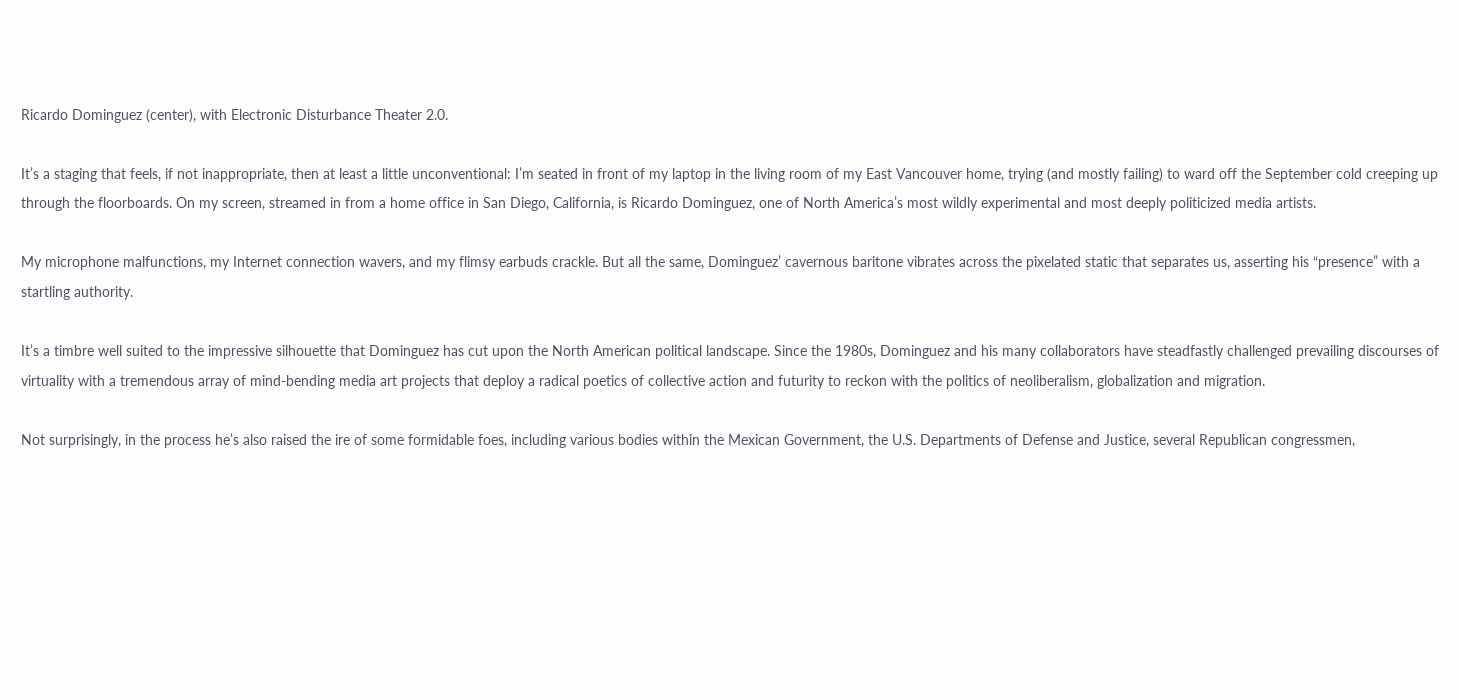Ricardo Dominguez (center), with Electronic Disturbance Theater 2.0.

It’s a staging that feels, if not inappropriate, then at least a little unconventional: I’m seated in front of my laptop in the living room of my East Vancouver home, trying (and mostly failing) to ward off the September cold creeping up through the floorboards. On my screen, streamed in from a home office in San Diego, California, is Ricardo Dominguez, one of North America’s most wildly experimental and most deeply politicized media artists.

My microphone malfunctions, my Internet connection wavers, and my flimsy earbuds crackle. But all the same, Dominguez’ cavernous baritone vibrates across the pixelated static that separates us, asserting his “presence” with a startling authority.

It’s a timbre well suited to the impressive silhouette that Dominguez has cut upon the North American political landscape. Since the 1980s, Dominguez and his many collaborators have steadfastly challenged prevailing discourses of virtuality with a tremendous array of mind-bending media art projects that deploy a radical poetics of collective action and futurity to reckon with the politics of neoliberalism, globalization and migration.

Not surprisingly, in the process he’s also raised the ire of some formidable foes, including various bodies within the Mexican Government, the U.S. Departments of Defense and Justice, several Republican congressmen,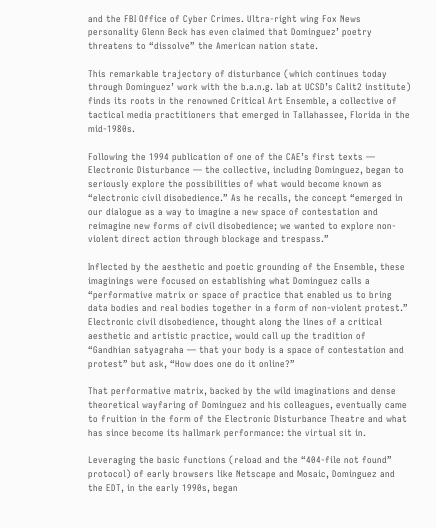and the FBI Office of Cyber Crimes. Ultra-right wing Fox News personality Glenn Beck has even claimed that Dominguez’ poetry threatens to “dissolve” the American nation state.

This remarkable trajectory of disturbance (which continues today through Dominguez’ work with the b.a.n.g. lab at UCSD’s Calit2 institute) finds its roots in the renowned Critical Art Ensemble, a collective of tactical media practitioners that emerged in Tallahassee, Florida in the mid-1980s.

Following the 1994 publication of one of the CAE’s first texts — Electronic Disturbance — the collective, including Dominguez, began to seriously explore the possibilities of what would become known as “electronic civil disobedience.” As he recalls, the concept “emerged in our dialogue as a way to imagine a new space of contestation and reimagine new forms of civil disobedience; we wanted to explore non-violent direct action through blockage and trespass.”

Inflected by the aesthetic and poetic grounding of the Ensemble, these imaginings were focused on establishing what Dominguez calls a “performative matrix or space of practice that enabled us to bring data bodies and real bodies together in a form of non-violent protest.” Electronic civil disobedience, thought along the lines of a critical aesthetic and artistic practice, would call up the tradition of “Gandhian satyagraha — that your body is a space of contestation and protest” but ask, “How does one do it online?”

That performative matrix, backed by the wild imaginations and dense theoretical wayfaring of Dominguez and his colleagues, eventually came to fruition in the form of the Electronic Disturbance Theatre and what has since become its hallmark performance: the virtual sit in.

Leveraging the basic functions (reload and the “404-file not found” protocol) of early browsers like Netscape and Mosaic, Dominguez and the EDT, in the early 1990s, began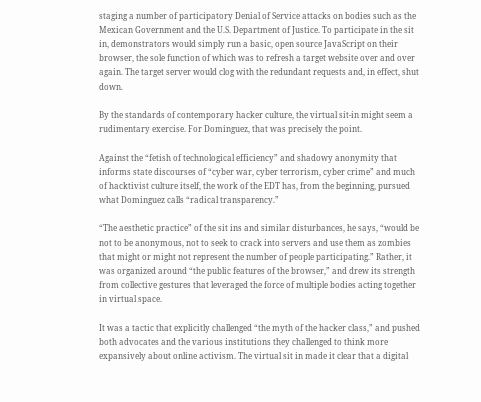staging a number of participatory Denial of Service attacks on bodies such as the Mexican Government and the U.S. Department of Justice. To participate in the sit in, demonstrators would simply run a basic, open source JavaScript on their browser, the sole function of which was to refresh a target website over and over again. The target server would clog with the redundant requests and, in effect, shut down.

By the standards of contemporary hacker culture, the virtual sit-in might seem a rudimentary exercise. For Dominguez, that was precisely the point.

Against the “fetish of technological efficiency” and shadowy anonymity that informs state discourses of “cyber war, cyber terrorism, cyber crime” and much of hacktivist culture itself, the work of the EDT has, from the beginning, pursued what Dominguez calls “radical transparency.”

“The aesthetic practice” of the sit ins and similar disturbances, he says, “would be not to be anonymous, not to seek to crack into servers and use them as zombies that might or might not represent the number of people participating.” Rather, it was organized around “the public features of the browser,” and drew its strength from collective gestures that leveraged the force of multiple bodies acting together in virtual space.

It was a tactic that explicitly challenged “the myth of the hacker class,” and pushed both advocates and the various institutions they challenged to think more expansively about online activism. The virtual sit in made it clear that a digital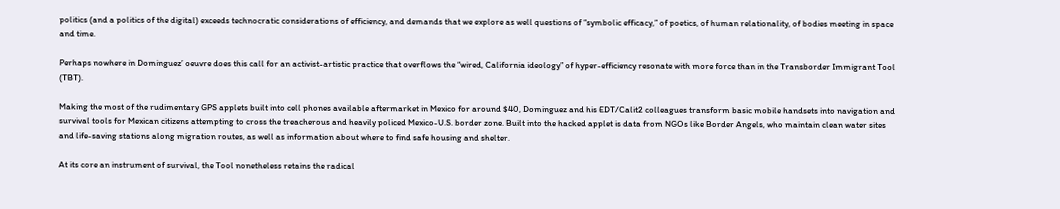politics (and a politics of the digital) exceeds technocratic considerations of efficiency, and demands that we explore as well questions of “symbolic efficacy,” of poetics, of human relationality, of bodies meeting in space and time.

Perhaps nowhere in Dominguez’ oeuvre does this call for an activist-artistic practice that overflows the “wired, California ideology” of hyper-efficiency resonate with more force than in the Transborder Immigrant Tool (TBT).

Making the most of the rudimentary GPS applets built into cell phones available aftermarket in Mexico for around $40, Dominguez and his EDT/Calit2 colleagues transform basic mobile handsets into navigation and survival tools for Mexican citizens attempting to cross the treacherous and heavily policed Mexico-U.S. border zone. Built into the hacked applet is data from NGOs like Border Angels, who maintain clean water sites and life-saving stations along migration routes, as well as information about where to find safe housing and shelter.

At its core an instrument of survival, the Tool nonetheless retains the radical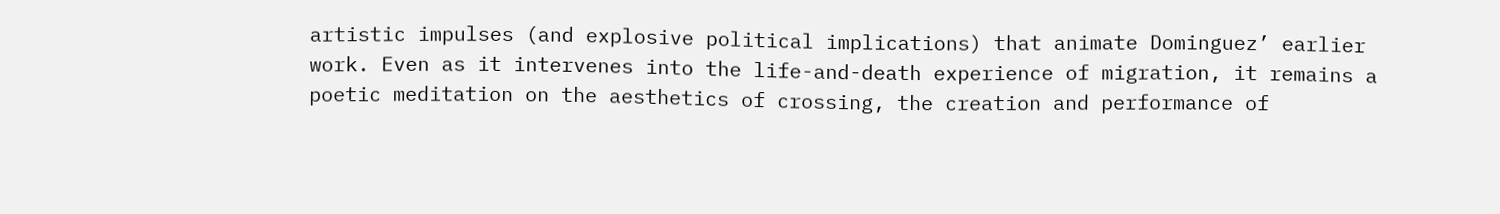artistic impulses (and explosive political implications) that animate Dominguez’ earlier work. Even as it intervenes into the life-and-death experience of migration, it remains a poetic meditation on the aesthetics of crossing, the creation and performance of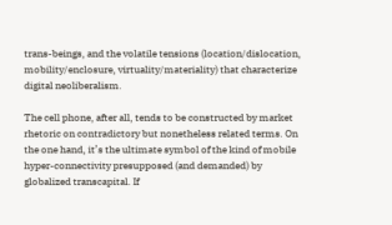trans-beings, and the volatile tensions (location/dislocation, mobility/enclosure, virtuality/materiality) that characterize digital neoliberalism.

The cell phone, after all, tends to be constructed by market rhetoric on contradictory but nonetheless related terms. On the one hand, it’s the ultimate symbol of the kind of mobile hyper-connectivity presupposed (and demanded) by globalized transcapital. If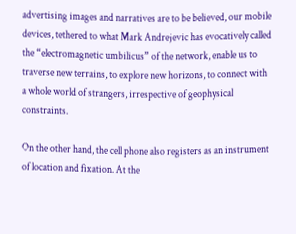advertising images and narratives are to be believed, our mobile devices, tethered to what Mark Andrejevic has evocatively called the “electromagnetic umbilicus” of the network, enable us to traverse new terrains, to explore new horizons, to connect with a whole world of strangers, irrespective of geophysical constraints.

On the other hand, the cell phone also registers as an instrument of location and fixation. At the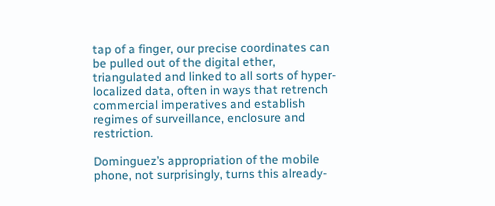tap of a finger, our precise coordinates can be pulled out of the digital ether, triangulated and linked to all sorts of hyper-localized data, often in ways that retrench commercial imperatives and establish regimes of surveillance, enclosure and restriction.

Dominguez’s appropriation of the mobile phone, not surprisingly, turns this already-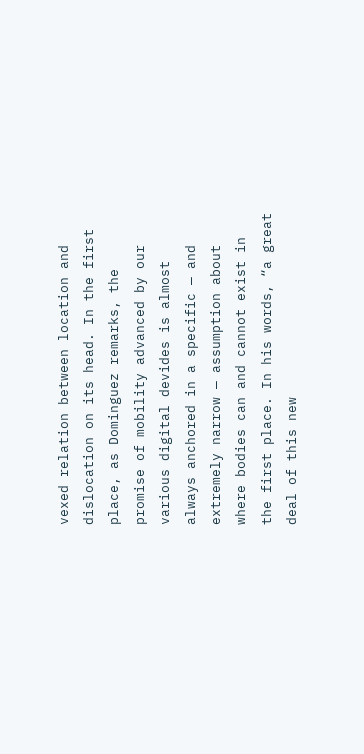vexed relation between location and dislocation on its head. In the first place, as Dominguez remarks, the promise of mobility advanced by our various digital devides is almost always anchored in a specific — and extremely narrow — assumption about where bodies can and cannot exist in the first place. In his words, “a great deal of this new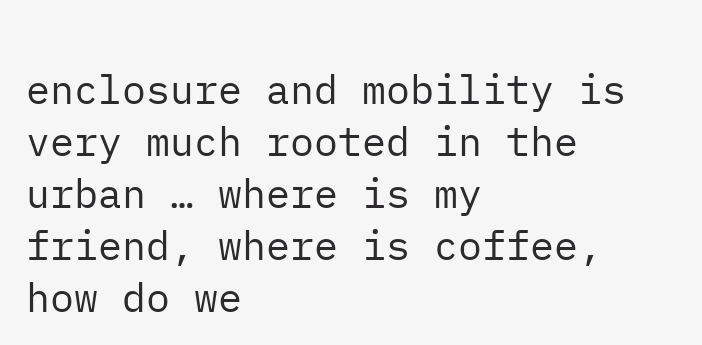enclosure and mobility is very much rooted in the urban … where is my friend, where is coffee, how do we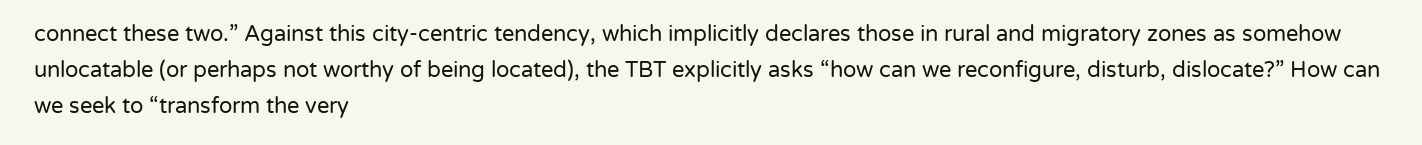connect these two.” Against this city-centric tendency, which implicitly declares those in rural and migratory zones as somehow unlocatable (or perhaps not worthy of being located), the TBT explicitly asks “how can we reconfigure, disturb, dislocate?” How can we seek to “transform the very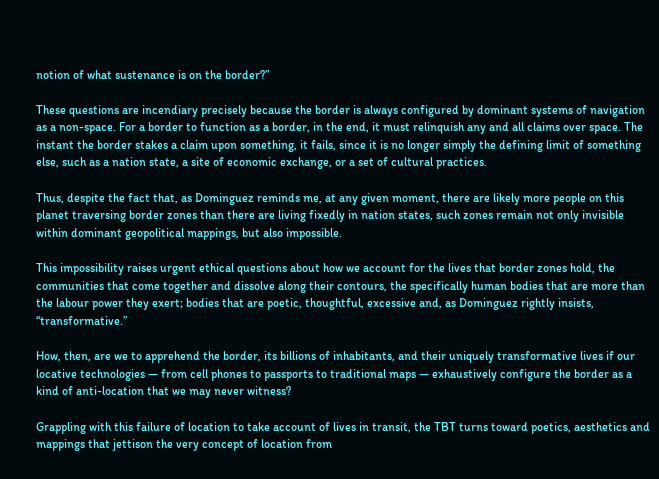notion of what sustenance is on the border?”

These questions are incendiary precisely because the border is always configured by dominant systems of navigation as a non-space. For a border to function as a border, in the end, it must relinquish any and all claims over space. The instant the border stakes a claim upon something, it fails, since it is no longer simply the defining limit of something else, such as a nation state, a site of economic exchange, or a set of cultural practices.

Thus, despite the fact that, as Dominguez reminds me, at any given moment, there are likely more people on this planet traversing border zones than there are living fixedly in nation states, such zones remain not only invisible within dominant geopolitical mappings, but also impossible.

This impossibility raises urgent ethical questions about how we account for the lives that border zones hold, the communities that come together and dissolve along their contours, the specifically human bodies that are more than the labour power they exert; bodies that are poetic, thoughtful, excessive and, as Dominguez rightly insists, “transformative.”

How, then, are we to apprehend the border, its billions of inhabitants, and their uniquely transformative lives if our locative technologies — from cell phones to passports to traditional maps — exhaustively configure the border as a kind of anti-location that we may never witness?

Grappling with this failure of location to take account of lives in transit, the TBT turns toward poetics, aesthetics and mappings that jettison the very concept of location from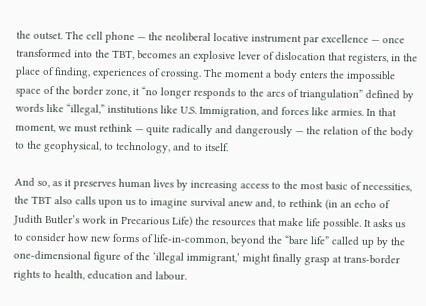the outset. The cell phone — the neoliberal locative instrument par excellence — once transformed into the TBT, becomes an explosive lever of dislocation that registers, in the place of finding, experiences of crossing. The moment a body enters the impossible space of the border zone, it “no longer responds to the arcs of triangulation” defined by words like “illegal,” institutions like U.S. Immigration, and forces like armies. In that moment, we must rethink — quite radically and dangerously — the relation of the body to the geophysical, to technology, and to itself.

And so, as it preserves human lives by increasing access to the most basic of necessities, the TBT also calls upon us to imagine survival anew and, to rethink (in an echo of Judith Butler’s work in Precarious Life) the resources that make life possible. It asks us to consider how new forms of life-in-common, beyond the “bare life” called up by the one-dimensional figure of the ‘illegal immigrant,’ might finally grasp at trans-border rights to health, education and labour.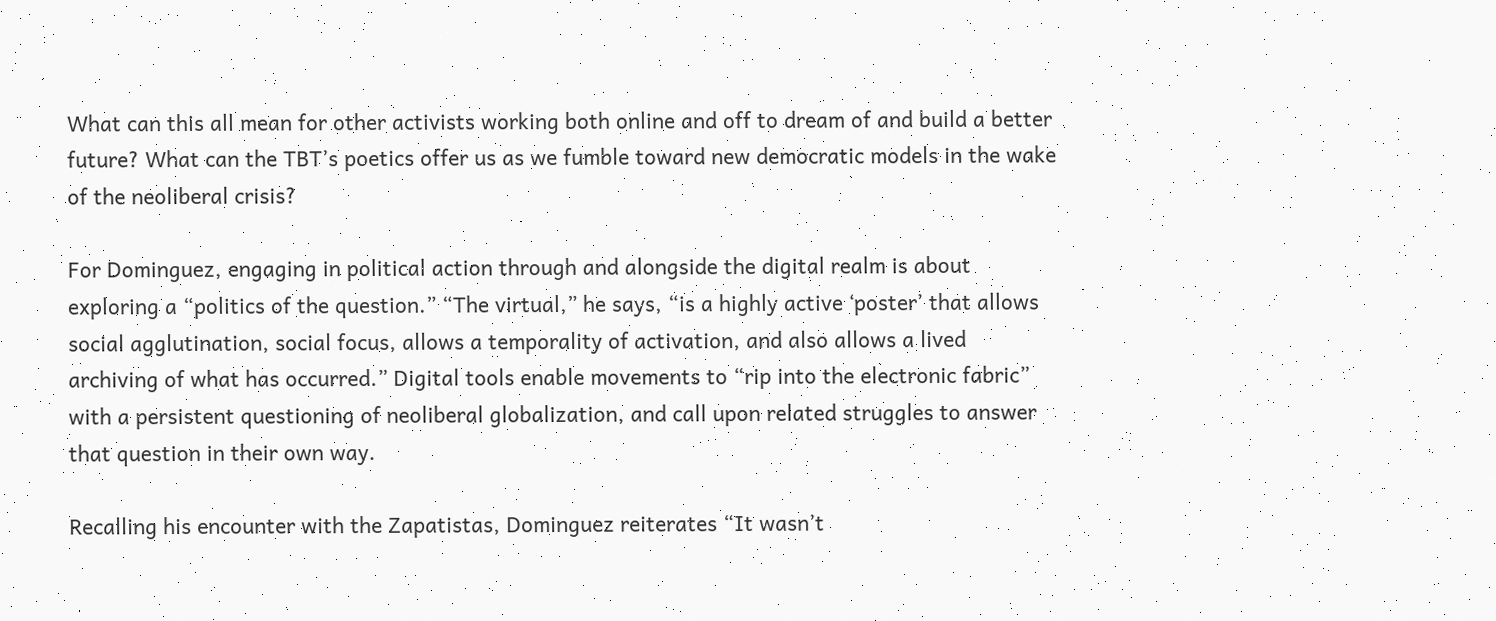What can this all mean for other activists working both online and off to dream of and build a better future? What can the TBT’s poetics offer us as we fumble toward new democratic models in the wake of the neoliberal crisis?

For Dominguez, engaging in political action through and alongside the digital realm is about exploring a “politics of the question.” “The virtual,” he says, “is a highly active ‘poster’ that allows social agglutination, social focus, allows a temporality of activation, and also allows a lived archiving of what has occurred.” Digital tools enable movements to “rip into the electronic fabric” with a persistent questioning of neoliberal globalization, and call upon related struggles to answer that question in their own way.

Recalling his encounter with the Zapatistas, Dominguez reiterates “It wasn’t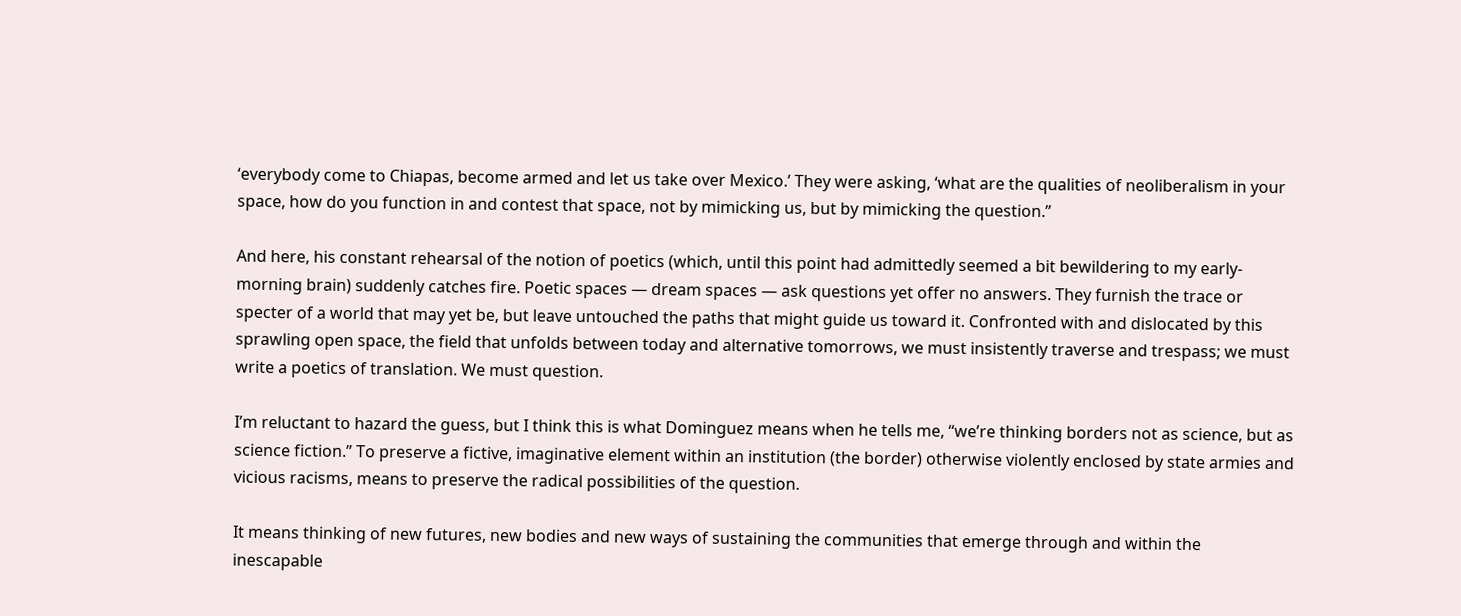‘everybody come to Chiapas, become armed and let us take over Mexico.’ They were asking, ‘what are the qualities of neoliberalism in your space, how do you function in and contest that space, not by mimicking us, but by mimicking the question.”

And here, his constant rehearsal of the notion of poetics (which, until this point had admittedly seemed a bit bewildering to my early-morning brain) suddenly catches fire. Poetic spaces — dream spaces — ask questions yet offer no answers. They furnish the trace or specter of a world that may yet be, but leave untouched the paths that might guide us toward it. Confronted with and dislocated by this sprawling open space, the field that unfolds between today and alternative tomorrows, we must insistently traverse and trespass; we must write a poetics of translation. We must question.

I’m reluctant to hazard the guess, but I think this is what Dominguez means when he tells me, “we’re thinking borders not as science, but as science fiction.” To preserve a fictive, imaginative element within an institution (the border) otherwise violently enclosed by state armies and vicious racisms, means to preserve the radical possibilities of the question.

It means thinking of new futures, new bodies and new ways of sustaining the communities that emerge through and within the inescapable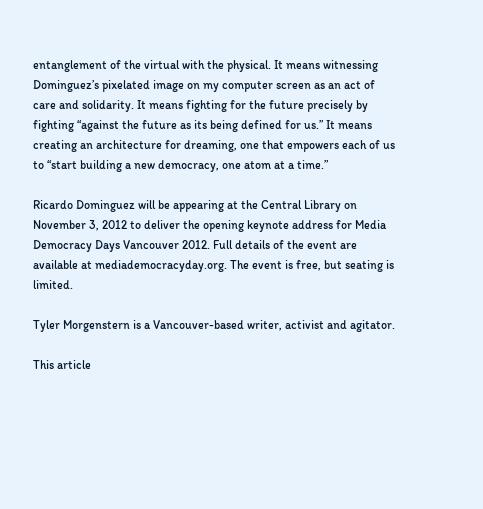entanglement of the virtual with the physical. It means witnessing Dominguez’s pixelated image on my computer screen as an act of care and solidarity. It means fighting for the future precisely by fighting “against the future as its being defined for us.” It means creating an architecture for dreaming, one that empowers each of us to “start building a new democracy, one atom at a time.”

Ricardo Dominguez will be appearing at the Central Library on November 3, 2012 to deliver the opening keynote address for Media Democracy Days Vancouver 2012. Full details of the event are available at mediademocracyday.org. The event is free, but seating is limited.

Tyler Morgenstern is a Vancouver-based writer, activist and agitator.

This article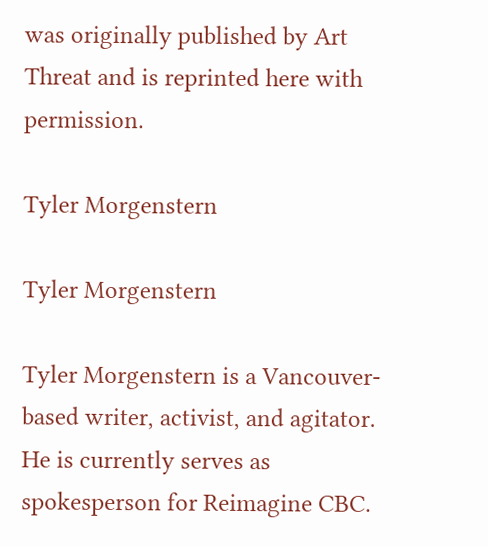was originally published by Art Threat and is reprinted here with permission.

Tyler Morgenstern

Tyler Morgenstern

Tyler Morgenstern is a Vancouver-based writer, activist, and agitator. He is currently serves as spokesperson for Reimagine CBC.